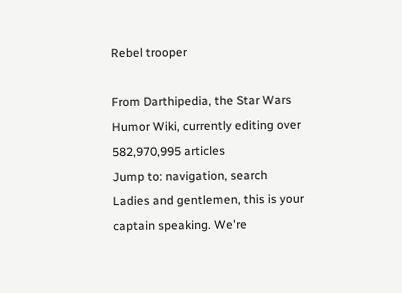Rebel trooper

From Darthipedia, the Star Wars Humor Wiki, currently editing over 582,970,995 articles
Jump to: navigation, search
Ladies and gentlemen, this is your captain speaking. We're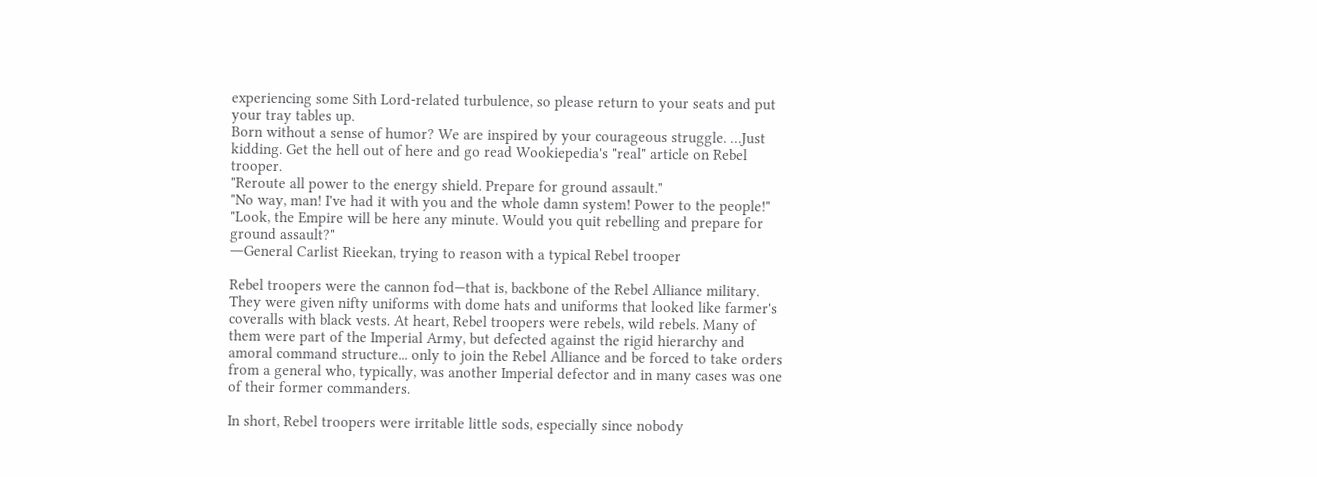experiencing some Sith Lord-related turbulence, so please return to your seats and put your tray tables up.
Born without a sense of humor? We are inspired by your courageous struggle. …Just kidding. Get the hell out of here and go read Wookiepedia's "real" article on Rebel trooper.
"Reroute all power to the energy shield. Prepare for ground assault."
"No way, man! I've had it with you and the whole damn system! Power to the people!"
"Look, the Empire will be here any minute. Would you quit rebelling and prepare for ground assault?"
―General Carlist Rieekan, trying to reason with a typical Rebel trooper

Rebel troopers were the cannon fod—that is, backbone of the Rebel Alliance military. They were given nifty uniforms with dome hats and uniforms that looked like farmer's coveralls with black vests. At heart, Rebel troopers were rebels, wild rebels. Many of them were part of the Imperial Army, but defected against the rigid hierarchy and amoral command structure... only to join the Rebel Alliance and be forced to take orders from a general who, typically, was another Imperial defector and in many cases was one of their former commanders.

In short, Rebel troopers were irritable little sods, especially since nobody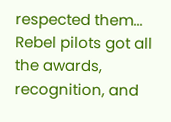respected them... Rebel pilots got all the awards, recognition, and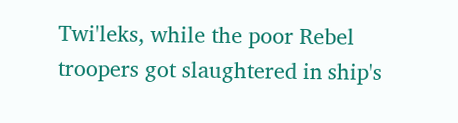Twi'leks, while the poor Rebel troopers got slaughtered in ship's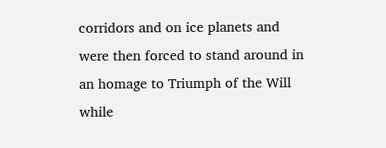corridors and on ice planets and were then forced to stand around in an homage to Triumph of the Will while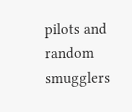pilots and random smugglers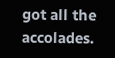got all the accolades.